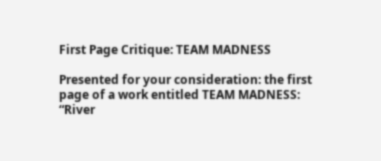First Page Critique: TEAM MADNESS

Presented for your consideration: the first page of a work entitled TEAM MADNESS:
“River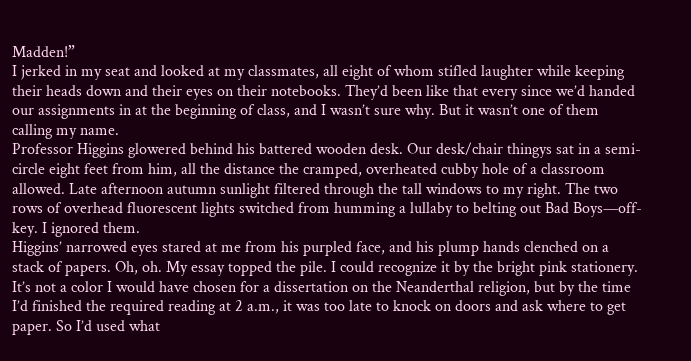Madden!”
I jerked in my seat and looked at my classmates, all eight of whom stifled laughter while keeping their heads down and their eyes on their notebooks. They’d been like that every since we’d handed our assignments in at the beginning of class, and I wasn’t sure why. But it wasn’t one of them calling my name.
Professor Higgins glowered behind his battered wooden desk. Our desk/chair thingys sat in a semi-circle eight feet from him, all the distance the cramped, overheated cubby hole of a classroom allowed. Late afternoon autumn sunlight filtered through the tall windows to my right. The two rows of overhead fluorescent lights switched from humming a lullaby to belting out Bad Boys—off-key. I ignored them.
Higgins’ narrowed eyes stared at me from his purpled face, and his plump hands clenched on a stack of papers. Oh, oh. My essay topped the pile. I could recognize it by the bright pink stationery. It’s not a color I would have chosen for a dissertation on the Neanderthal religion, but by the time I’d finished the required reading at 2 a.m., it was too late to knock on doors and ask where to get paper. So I’d used what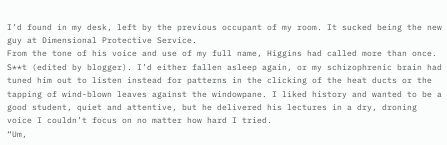I’d found in my desk, left by the previous occupant of my room. It sucked being the new guy at Dimensional Protective Service.
From the tone of his voice and use of my full name, Higgins had called more than once. S**t (edited by blogger). I’d either fallen asleep again, or my schizophrenic brain had tuned him out to listen instead for patterns in the clicking of the heat ducts or the tapping of wind-blown leaves against the windowpane. I liked history and wanted to be a good student, quiet and attentive, but he delivered his lectures in a dry, droning voice I couldn’t focus on no matter how hard I tried.
“Um,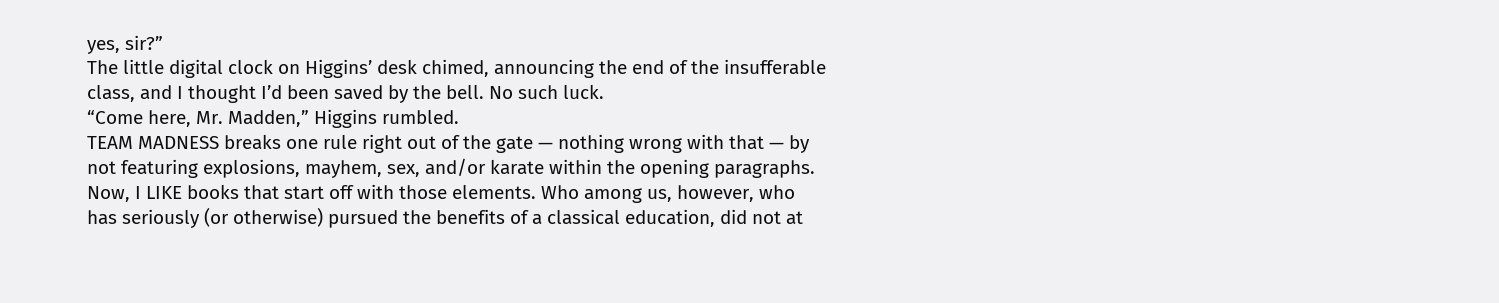yes, sir?”
The little digital clock on Higgins’ desk chimed, announcing the end of the insufferable class, and I thought I’d been saved by the bell. No such luck.
“Come here, Mr. Madden,” Higgins rumbled.
TEAM MADNESS breaks one rule right out of the gate — nothing wrong with that — by not featuring explosions, mayhem, sex, and/or karate within the opening paragraphs. Now, I LIKE books that start off with those elements. Who among us, however, who has seriously (or otherwise) pursued the benefits of a classical education, did not at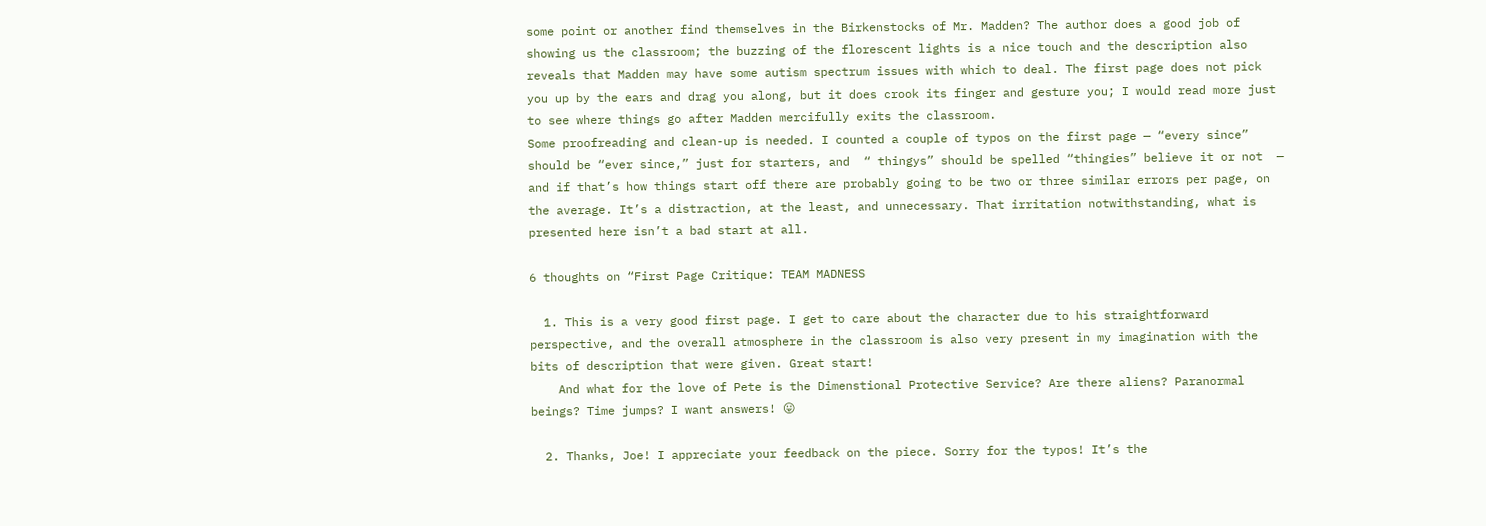some point or another find themselves in the Birkenstocks of Mr. Madden? The author does a good job of showing us the classroom; the buzzing of the florescent lights is a nice touch and the description also reveals that Madden may have some autism spectrum issues with which to deal. The first page does not pick you up by the ears and drag you along, but it does crook its finger and gesture you; I would read more just to see where things go after Madden mercifully exits the classroom.
Some proofreading and clean-up is needed. I counted a couple of typos on the first page — “every since” should be “ever since,” just for starters, and  “ thingys” should be spelled “thingies” believe it or not  — and if that’s how things start off there are probably going to be two or three similar errors per page, on the average. It’s a distraction, at the least, and unnecessary. That irritation notwithstanding, what is presented here isn’t a bad start at all.

6 thoughts on “First Page Critique: TEAM MADNESS

  1. This is a very good first page. I get to care about the character due to his straightforward perspective, and the overall atmosphere in the classroom is also very present in my imagination with the bits of description that were given. Great start!
    And what for the love of Pete is the Dimenstional Protective Service? Are there aliens? Paranormal beings? Time jumps? I want answers! 😛

  2. Thanks, Joe! I appreciate your feedback on the piece. Sorry for the typos! It’s the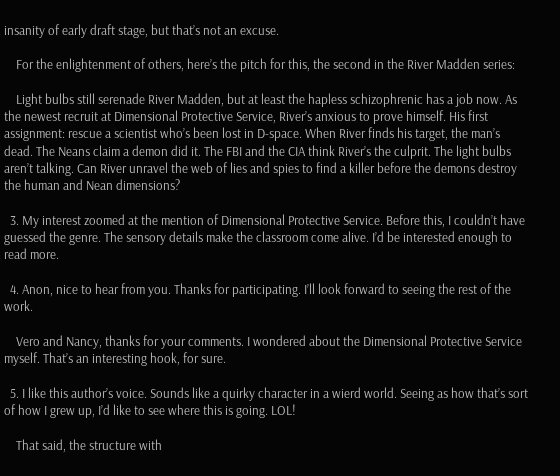insanity of early draft stage, but that’s not an excuse.

    For the enlightenment of others, here’s the pitch for this, the second in the River Madden series:

    Light bulbs still serenade River Madden, but at least the hapless schizophrenic has a job now. As the newest recruit at Dimensional Protective Service, River’s anxious to prove himself. His first assignment: rescue a scientist who’s been lost in D-space. When River finds his target, the man’s dead. The Neans claim a demon did it. The FBI and the CIA think River’s the culprit. The light bulbs aren’t talking. Can River unravel the web of lies and spies to find a killer before the demons destroy the human and Nean dimensions?

  3. My interest zoomed at the mention of Dimensional Protective Service. Before this, I couldn’t have guessed the genre. The sensory details make the classroom come alive. I’d be interested enough to read more.

  4. Anon, nice to hear from you. Thanks for participating. I’ll look forward to seeing the rest of the work.

    Vero and Nancy, thanks for your comments. I wondered about the Dimensional Protective Service myself. That’s an interesting hook, for sure.

  5. I like this author’s voice. Sounds like a quirky character in a wierd world. Seeing as how that’s sort of how I grew up, I’d like to see where this is going. LOL!

    That said, the structure with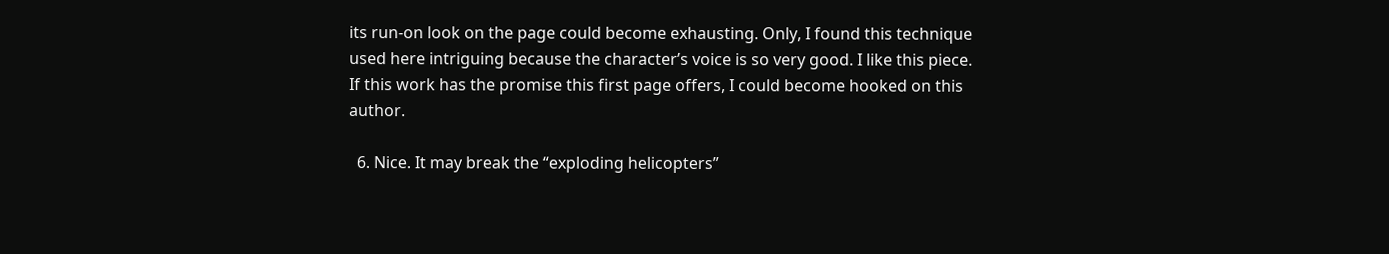its run-on look on the page could become exhausting. Only, I found this technique used here intriguing because the character’s voice is so very good. I like this piece. If this work has the promise this first page offers, I could become hooked on this author.

  6. Nice. It may break the “exploding helicopters”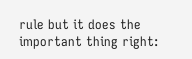rule but it does the important thing right: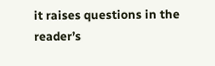it raises questions in the reader’s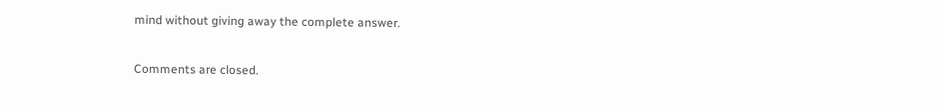mind without giving away the complete answer.

Comments are closed.